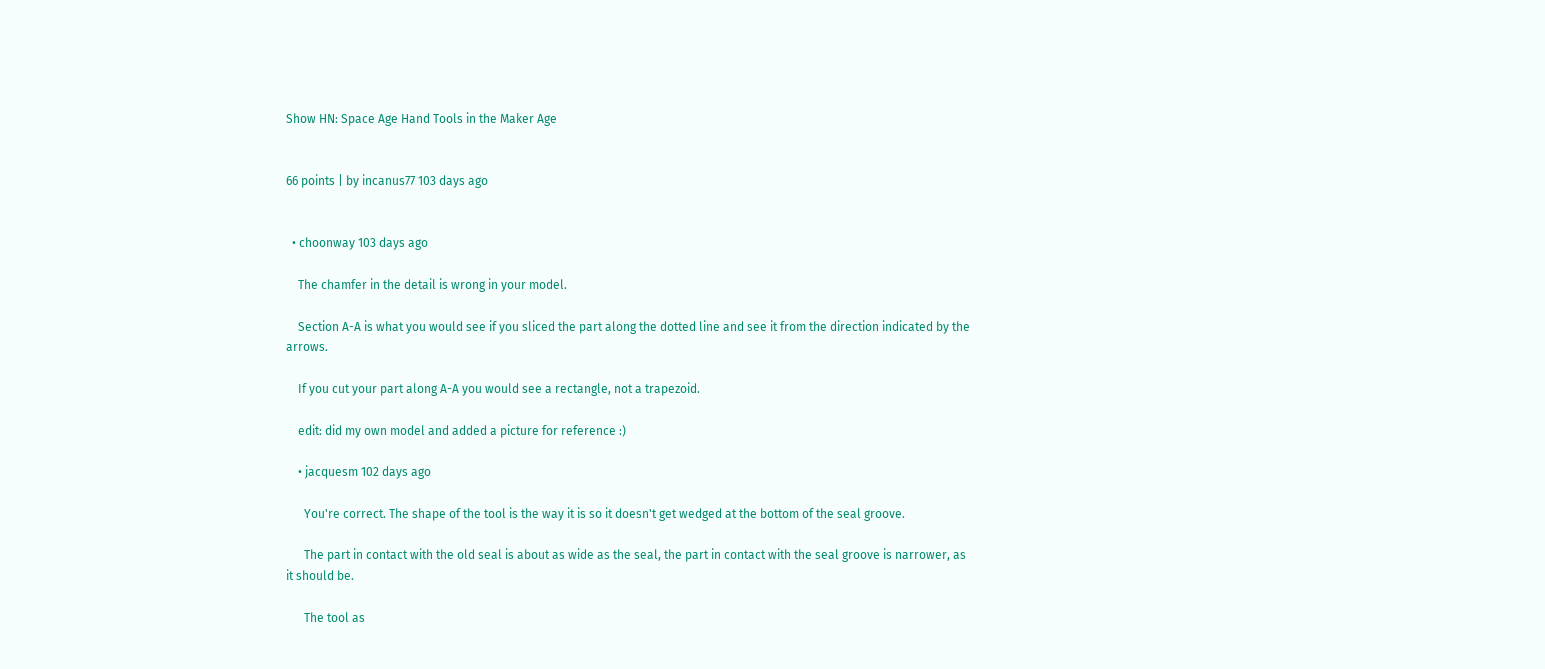Show HN: Space Age Hand Tools in the Maker Age


66 points | by incanus77 103 days ago


  • choonway 103 days ago

    The chamfer in the detail is wrong in your model.

    Section A-A is what you would see if you sliced the part along the dotted line and see it from the direction indicated by the arrows.

    If you cut your part along A-A you would see a rectangle, not a trapezoid.

    edit: did my own model and added a picture for reference :)

    • jacquesm 102 days ago

      You're correct. The shape of the tool is the way it is so it doesn't get wedged at the bottom of the seal groove.

      The part in contact with the old seal is about as wide as the seal, the part in contact with the seal groove is narrower, as it should be.

      The tool as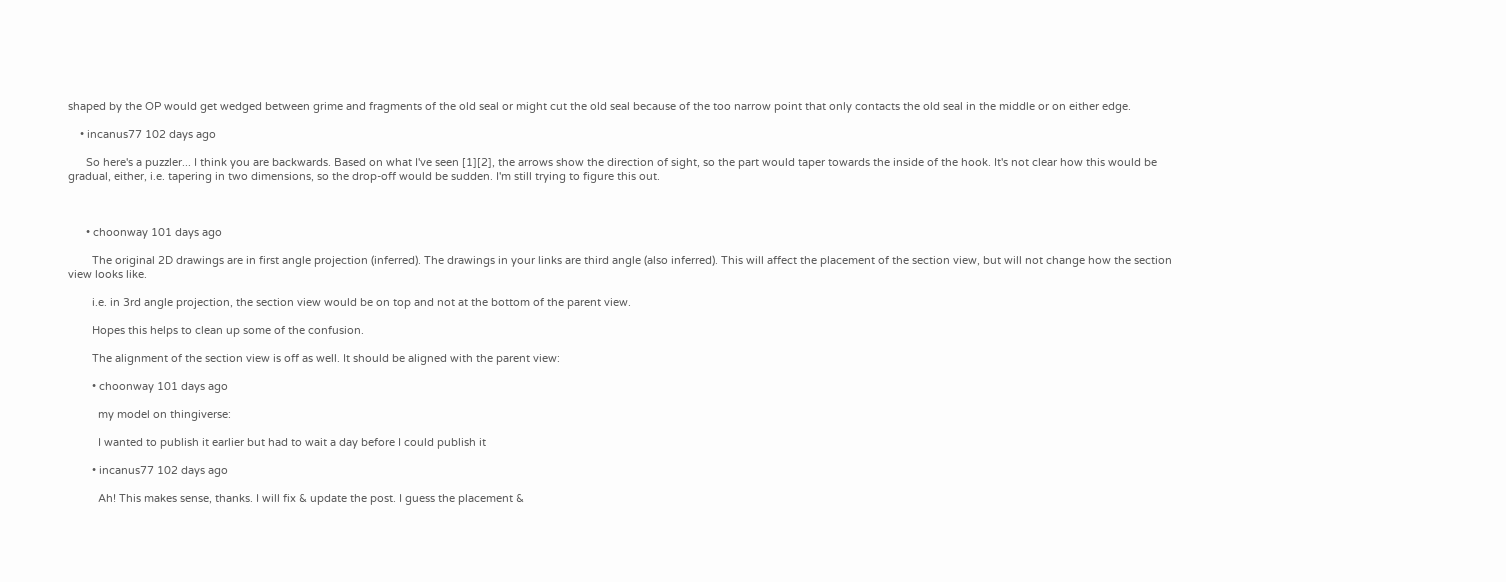shaped by the OP would get wedged between grime and fragments of the old seal or might cut the old seal because of the too narrow point that only contacts the old seal in the middle or on either edge.

    • incanus77 102 days ago

      So here's a puzzler... I think you are backwards. Based on what I've seen [1][2], the arrows show the direction of sight, so the part would taper towards the inside of the hook. It's not clear how this would be gradual, either, i.e. tapering in two dimensions, so the drop-off would be sudden. I'm still trying to figure this out.



      • choonway 101 days ago

        The original 2D drawings are in first angle projection (inferred). The drawings in your links are third angle (also inferred). This will affect the placement of the section view, but will not change how the section view looks like.

        i.e. in 3rd angle projection, the section view would be on top and not at the bottom of the parent view.

        Hopes this helps to clean up some of the confusion.

        The alignment of the section view is off as well. It should be aligned with the parent view:

        • choonway 101 days ago

          my model on thingiverse:

          I wanted to publish it earlier but had to wait a day before I could publish it

        • incanus77 102 days ago

          Ah! This makes sense, thanks. I will fix & update the post. I guess the placement &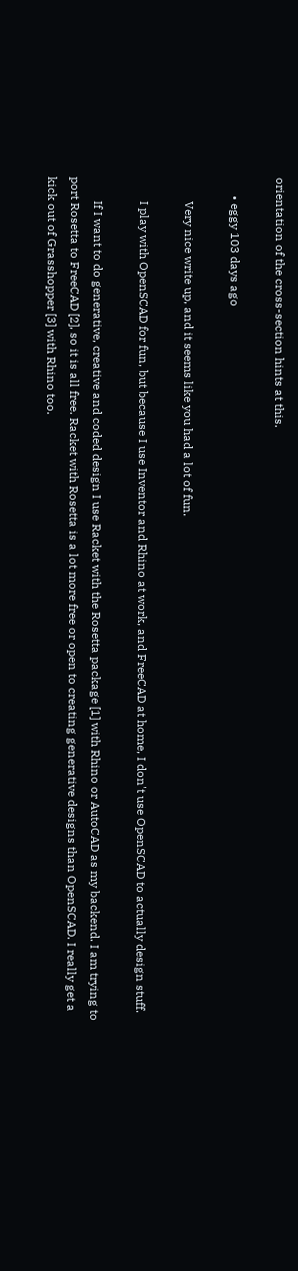orientation of the cross-section hints at this.

      • eggy 103 days ago

        Very nice write up, and it seems like you had a lot of fun.

        I play with OpenSCAD for fun, but because I use Inventor and Rhino at work, and FreeCAD at home, I don't use OpenSCAD to actually design stuff.

        If I want to do generative, creative and coded design I use Racket with the Rosetta package [1] with Rhino or AutoCAD as my backend. I am trying to port Rosetta to FreeCAD [2], so it is all free. Racket with Rosetta is a lot more free or open to creating generative designs than OpenSCAD. I really get a kick out of Grasshopper [3] with Rhino too.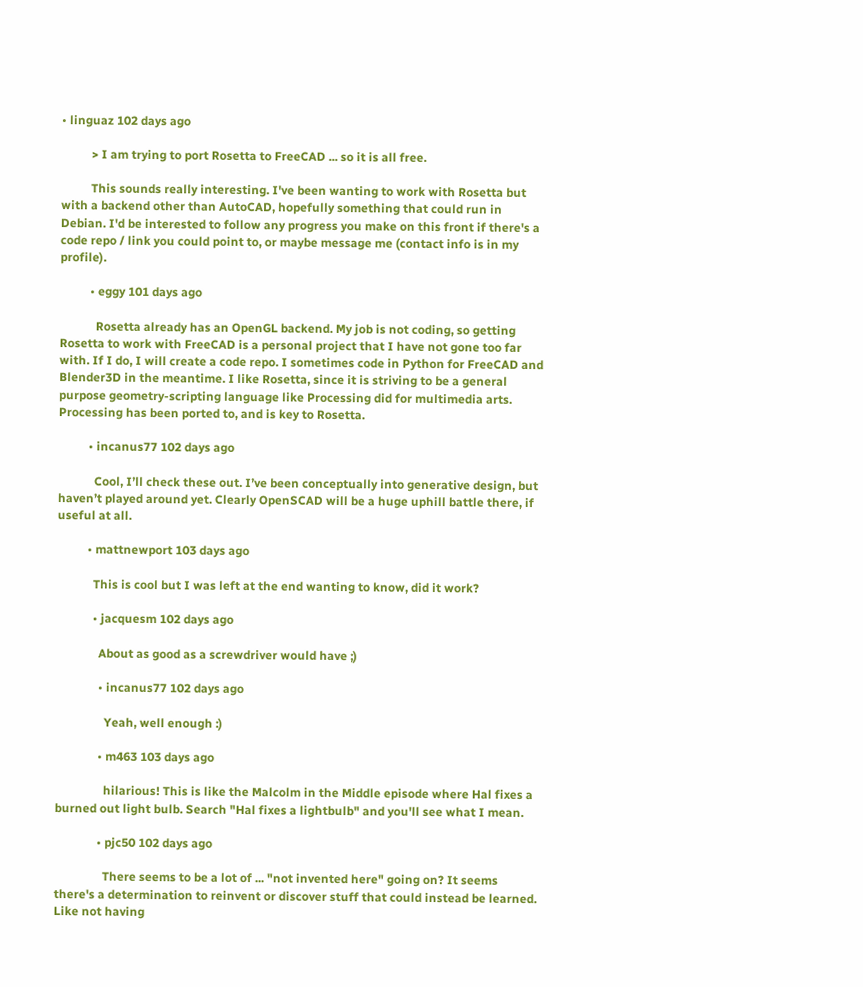• linguaz 102 days ago

          > I am trying to port Rosetta to FreeCAD ... so it is all free.

          This sounds really interesting. I've been wanting to work with Rosetta but with a backend other than AutoCAD, hopefully something that could run in Debian. I'd be interested to follow any progress you make on this front if there's a code repo / link you could point to, or maybe message me (contact info is in my profile).

          • eggy 101 days ago

            Rosetta already has an OpenGL backend. My job is not coding, so getting Rosetta to work with FreeCAD is a personal project that I have not gone too far with. If I do, I will create a code repo. I sometimes code in Python for FreeCAD and Blender3D in the meantime. I like Rosetta, since it is striving to be a general purpose geometry-scripting language like Processing did for multimedia arts. Processing has been ported to, and is key to Rosetta.

          • incanus77 102 days ago

            Cool, I’ll check these out. I’ve been conceptually into generative design, but haven’t played around yet. Clearly OpenSCAD will be a huge uphill battle there, if useful at all.

          • mattnewport 103 days ago

            This is cool but I was left at the end wanting to know, did it work?

            • jacquesm 102 days ago

              About as good as a screwdriver would have ;)

              • incanus77 102 days ago

                Yeah, well enough :)

              • m463 103 days ago

                hilarious! This is like the Malcolm in the Middle episode where Hal fixes a burned out light bulb. Search "Hal fixes a lightbulb" and you'll see what I mean.

              • pjc50 102 days ago

                There seems to be a lot of ... "not invented here" going on? It seems there's a determination to reinvent or discover stuff that could instead be learned. Like not having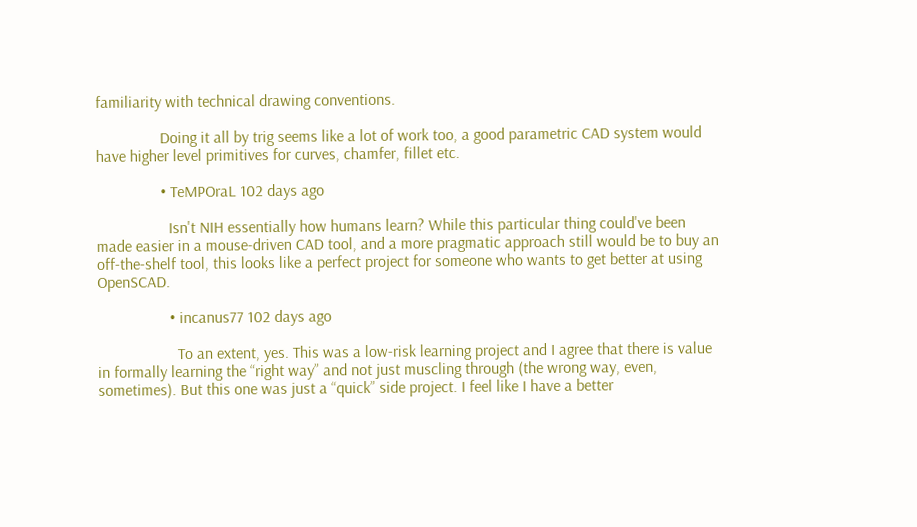familiarity with technical drawing conventions.

                Doing it all by trig seems like a lot of work too, a good parametric CAD system would have higher level primitives for curves, chamfer, fillet etc.

                • TeMPOraL 102 days ago

                  Isn't NIH essentially how humans learn? While this particular thing could've been made easier in a mouse-driven CAD tool, and a more pragmatic approach still would be to buy an off-the-shelf tool, this looks like a perfect project for someone who wants to get better at using OpenSCAD.

                  • incanus77 102 days ago

                    To an extent, yes. This was a low-risk learning project and I agree that there is value in formally learning the “right way” and not just muscling through (the wrong way, even, sometimes). But this one was just a “quick” side project. I feel like I have a better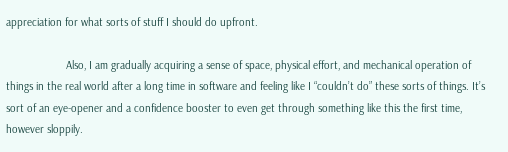appreciation for what sorts of stuff I should do upfront.

                    Also, I am gradually acquiring a sense of space, physical effort, and mechanical operation of things in the real world after a long time in software and feeling like I “couldn’t do” these sorts of things. It’s sort of an eye-opener and a confidence booster to even get through something like this the first time, however sloppily.